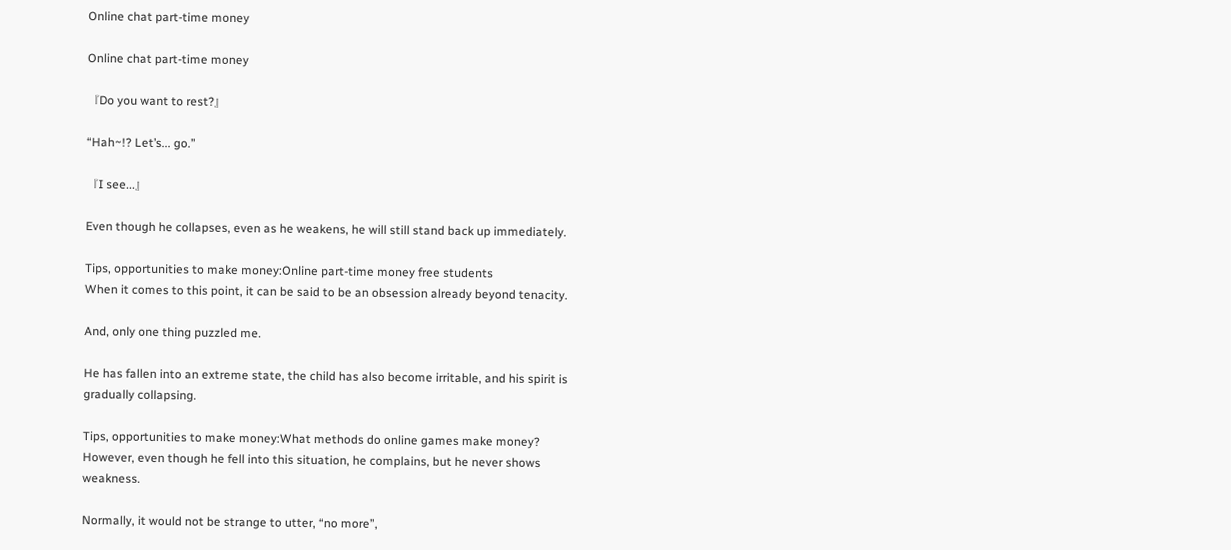Online chat part-time money

Online chat part-time money

『Do you want to rest?』

“Hah~!? Let’s... go.”

『I see...』

Even though he collapses, even as he weakens, he will still stand back up immediately.

Tips, opportunities to make money:Online part-time money free students
When it comes to this point, it can be said to be an obsession already beyond tenacity.

And, only one thing puzzled me.

He has fallen into an extreme state, the child has also become irritable, and his spirit is gradually collapsing.

Tips, opportunities to make money:What methods do online games make money?
However, even though he fell into this situation, he complains, but he never shows weakness.

Normally, it would not be strange to utter, “no more”,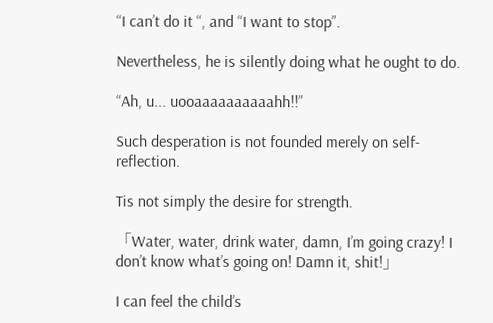“I can’t do it “, and “I want to stop”.

Nevertheless, he is silently doing what he ought to do.

“Ah, u... uooaaaaaaaaaahh!!”

Such desperation is not founded merely on self-reflection.

Tis not simply the desire for strength.

「Water, water, drink water, damn, I’m going crazy! I don’t know what’s going on! Damn it, shit!」

I can feel the child’s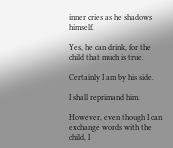inner cries as he shadows himself.

Yes, he can drink, for the child that much is true.

Certainly I am by his side.

I shall reprimand him.

However, even though I can exchange words with the child, I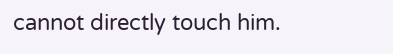cannot directly touch him.